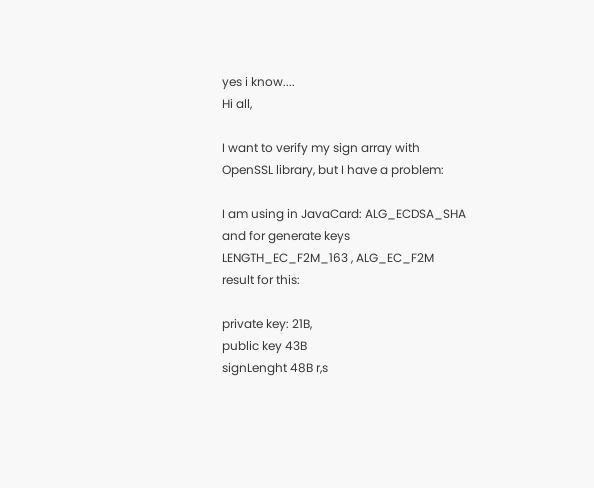yes i know....
Hi all,

I want to verify my sign array with OpenSSL library, but I have a problem:

I am using in JavaCard: ALG_ECDSA_SHA and for generate keys LENGTH_EC_F2M_163 , ALG_EC_F2M
result for this:

private key: 21B,
public key 43B
signLenght 48B r,s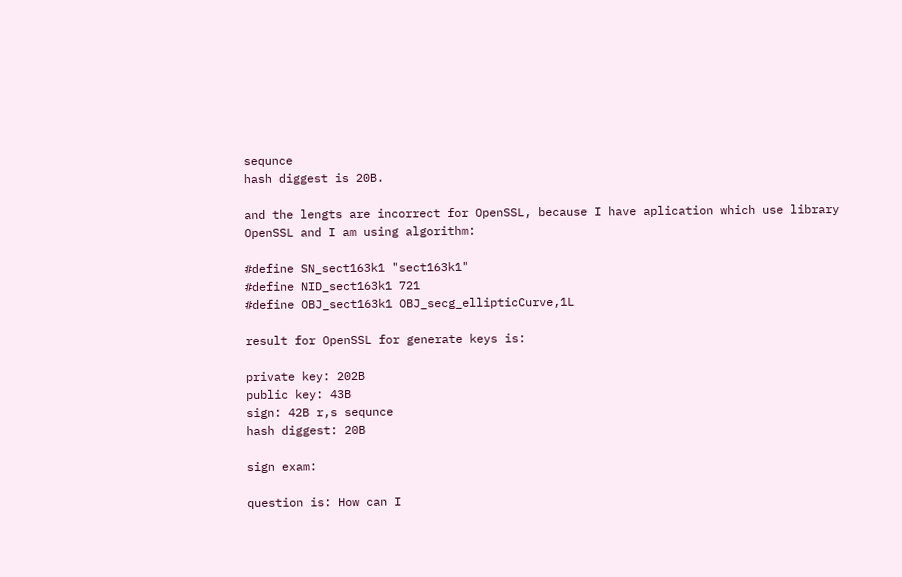sequnce
hash diggest is 20B.

and the lengts are incorrect for OpenSSL, because I have aplication which use library OpenSSL and I am using algorithm:

#define SN_sect163k1 "sect163k1"
#define NID_sect163k1 721
#define OBJ_sect163k1 OBJ_secg_ellipticCurve,1L

result for OpenSSL for generate keys is:

private key: 202B
public key: 43B
sign: 42B r,s sequnce
hash diggest: 20B

sign exam:

question is: How can I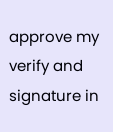approve my verify and signature in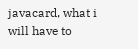javacard, what i will have to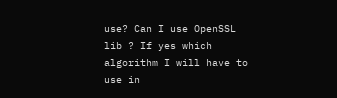use? Can I use OpenSSL lib ? If yes which algorithm I will have to use in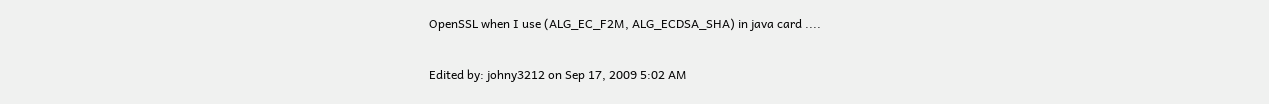OpenSSL when I use (ALG_EC_F2M, ALG_ECDSA_SHA) in java card ....

Edited by: johny3212 on Sep 17, 2009 5:02 AM